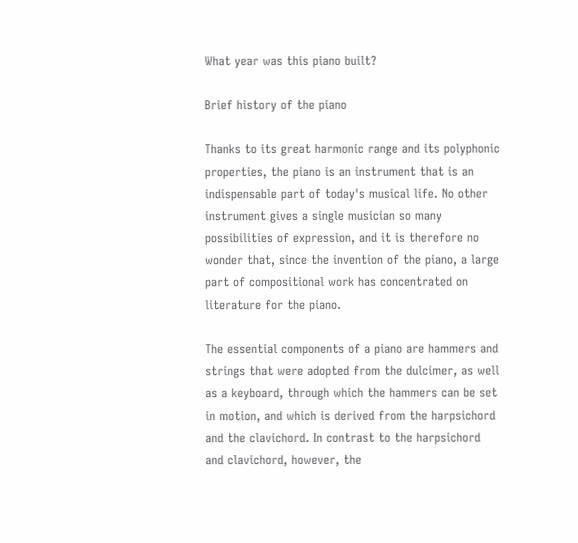What year was this piano built?

Brief history of the piano

Thanks to its great harmonic range and its polyphonic properties, the piano is an instrument that is an indispensable part of today's musical life. No other instrument gives a single musician so many possibilities of expression, and it is therefore no wonder that, since the invention of the piano, a large part of compositional work has concentrated on literature for the piano.

The essential components of a piano are hammers and strings that were adopted from the dulcimer, as well as a keyboard, through which the hammers can be set in motion, and which is derived from the harpsichord and the clavichord. In contrast to the harpsichord and clavichord, however, the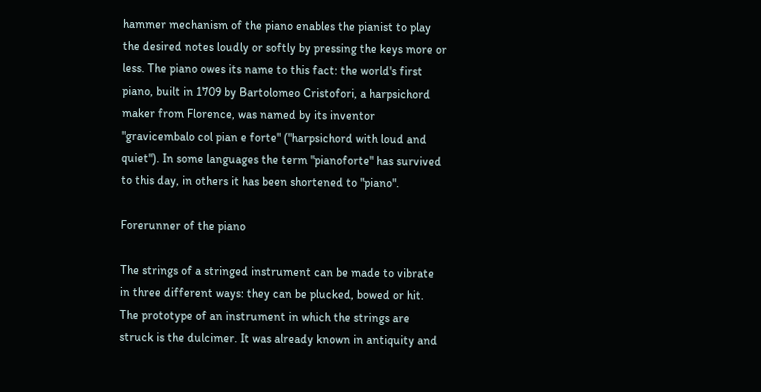hammer mechanism of the piano enables the pianist to play the desired notes loudly or softly by pressing the keys more or less. The piano owes its name to this fact: the world's first piano, built in 1709 by Bartolomeo Cristofori, a harpsichord maker from Florence, was named by its inventor "gravicembalo col pian e forte" ("harpsichord with loud and quiet"). In some languages the term "pianoforte" has survived to this day, in others it has been shortened to "piano".

Forerunner of the piano

The strings of a stringed instrument can be made to vibrate in three different ways: they can be plucked, bowed or hit. The prototype of an instrument in which the strings are struck is the dulcimer. It was already known in antiquity and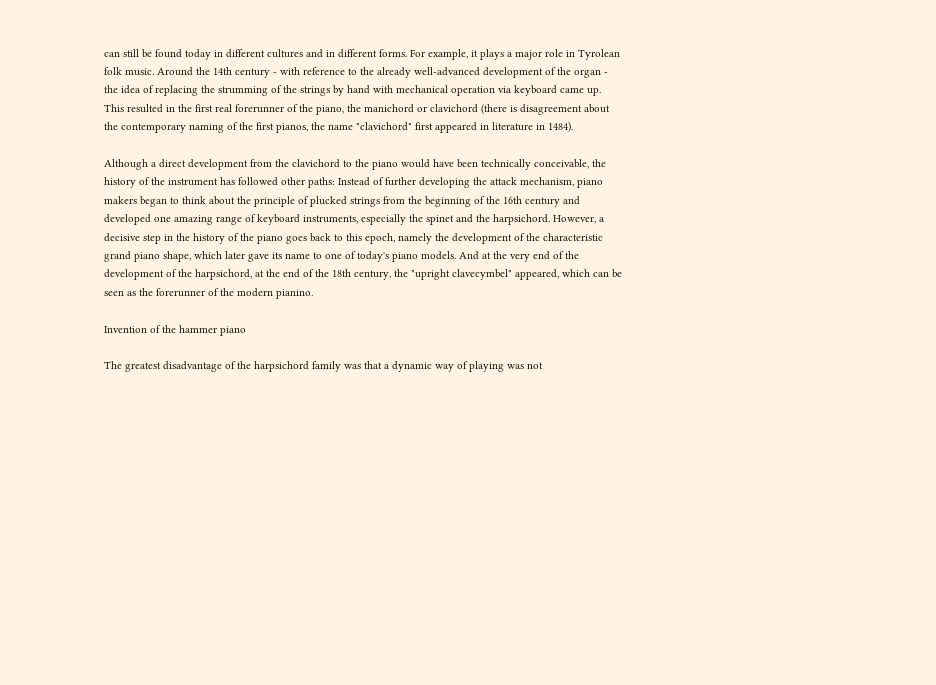can still be found today in different cultures and in different forms. For example, it plays a major role in Tyrolean folk music. Around the 14th century - with reference to the already well-advanced development of the organ - the idea of replacing the strumming of the strings by hand with mechanical operation via keyboard came up. This resulted in the first real forerunner of the piano, the manichord or clavichord (there is disagreement about the contemporary naming of the first pianos, the name "clavichord" first appeared in literature in 1484).

Although a direct development from the clavichord to the piano would have been technically conceivable, the history of the instrument has followed other paths: Instead of further developing the attack mechanism, piano makers began to think about the principle of plucked strings from the beginning of the 16th century and developed one amazing range of keyboard instruments, especially the spinet and the harpsichord. However, a decisive step in the history of the piano goes back to this epoch, namely the development of the characteristic grand piano shape, which later gave its name to one of today's piano models. And at the very end of the development of the harpsichord, at the end of the 18th century, the "upright clavecymbel" appeared, which can be seen as the forerunner of the modern pianino.

Invention of the hammer piano

The greatest disadvantage of the harpsichord family was that a dynamic way of playing was not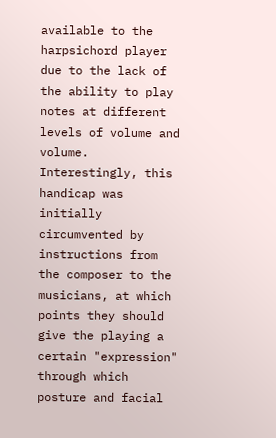available to the harpsichord player due to the lack of the ability to play notes at different levels of volume and volume. Interestingly, this handicap was initially circumvented by instructions from the composer to the musicians, at which points they should give the playing a certain "expression" through which posture and facial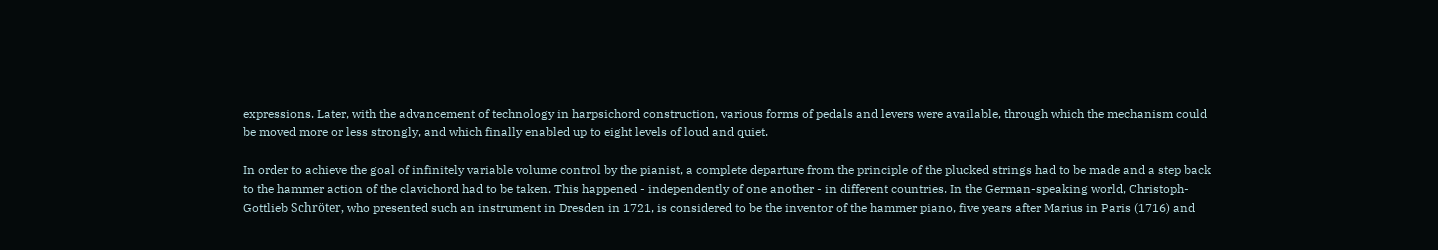expressions. Later, with the advancement of technology in harpsichord construction, various forms of pedals and levers were available, through which the mechanism could be moved more or less strongly, and which finally enabled up to eight levels of loud and quiet.

In order to achieve the goal of infinitely variable volume control by the pianist, a complete departure from the principle of the plucked strings had to be made and a step back to the hammer action of the clavichord had to be taken. This happened - independently of one another - in different countries. In the German-speaking world, Christoph-Gottlieb Schröter, who presented such an instrument in Dresden in 1721, is considered to be the inventor of the hammer piano, five years after Marius in Paris (1716) and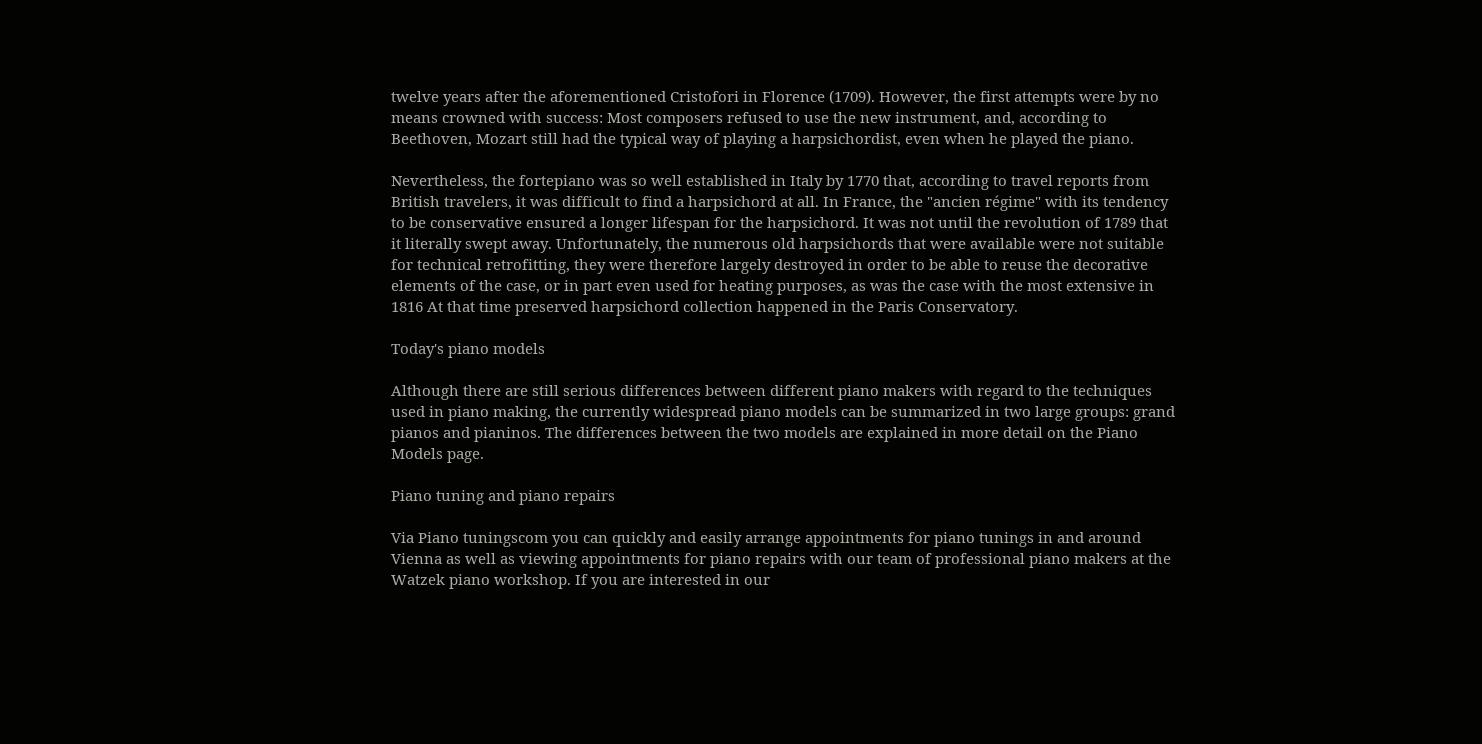twelve years after the aforementioned Cristofori in Florence (1709). However, the first attempts were by no means crowned with success: Most composers refused to use the new instrument, and, according to Beethoven, Mozart still had the typical way of playing a harpsichordist, even when he played the piano.

Nevertheless, the fortepiano was so well established in Italy by 1770 that, according to travel reports from British travelers, it was difficult to find a harpsichord at all. In France, the "ancien régime" with its tendency to be conservative ensured a longer lifespan for the harpsichord. It was not until the revolution of 1789 that it literally swept away. Unfortunately, the numerous old harpsichords that were available were not suitable for technical retrofitting, they were therefore largely destroyed in order to be able to reuse the decorative elements of the case, or in part even used for heating purposes, as was the case with the most extensive in 1816 At that time preserved harpsichord collection happened in the Paris Conservatory.

Today's piano models

Although there are still serious differences between different piano makers with regard to the techniques used in piano making, the currently widespread piano models can be summarized in two large groups: grand pianos and pianinos. The differences between the two models are explained in more detail on the Piano Models page.

Piano tuning and piano repairs

Via Piano tuningscom you can quickly and easily arrange appointments for piano tunings in and around Vienna as well as viewing appointments for piano repairs with our team of professional piano makers at the Watzek piano workshop. If you are interested in our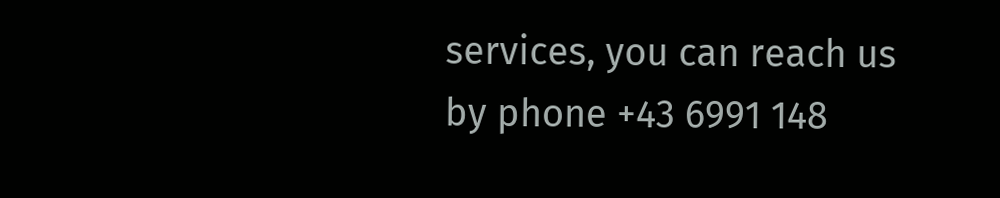services, you can reach us by phone +43 6991 148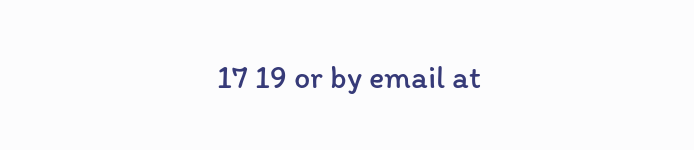17 19 or by email at